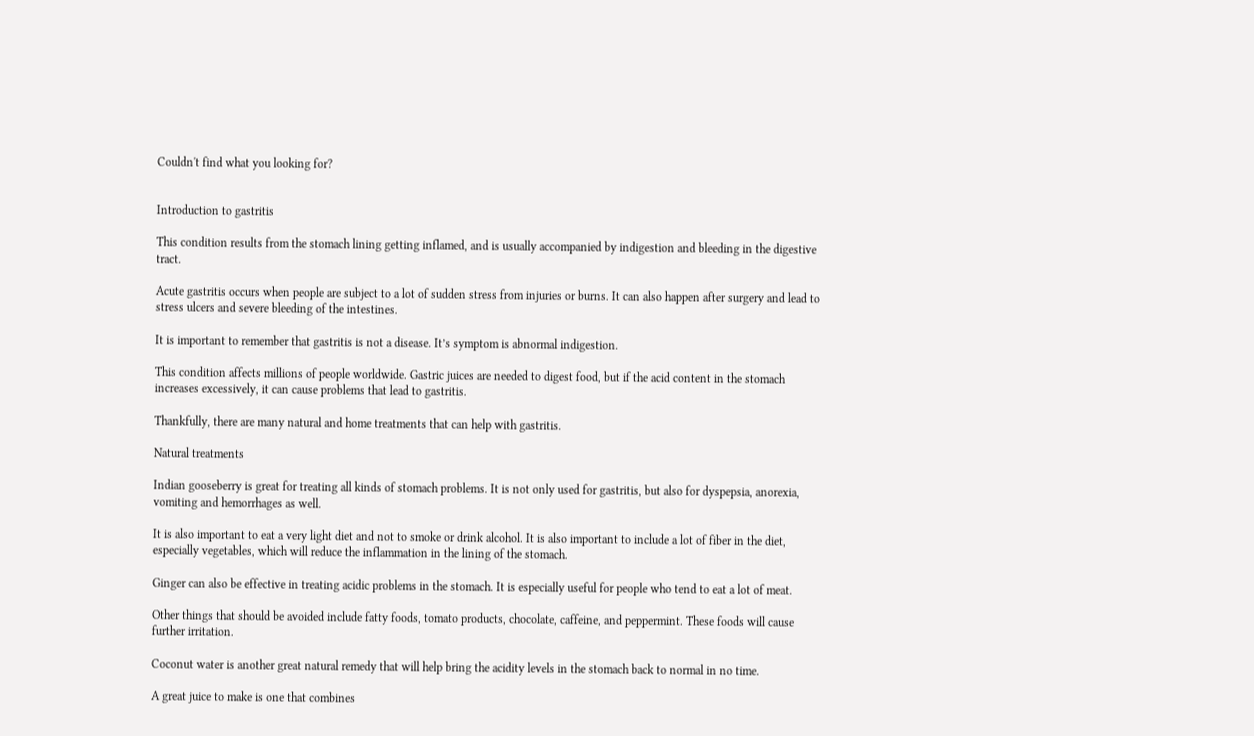Couldn't find what you looking for?


Introduction to gastritis

This condition results from the stomach lining getting inflamed, and is usually accompanied by indigestion and bleeding in the digestive tract.

Acute gastritis occurs when people are subject to a lot of sudden stress from injuries or burns. It can also happen after surgery and lead to stress ulcers and severe bleeding of the intestines.

It is important to remember that gastritis is not a disease. It’s symptom is abnormal indigestion.

This condition affects millions of people worldwide. Gastric juices are needed to digest food, but if the acid content in the stomach increases excessively, it can cause problems that lead to gastritis.

Thankfully, there are many natural and home treatments that can help with gastritis.

Natural treatments

Indian gooseberry is great for treating all kinds of stomach problems. It is not only used for gastritis, but also for dyspepsia, anorexia, vomiting and hemorrhages as well.

It is also important to eat a very light diet and not to smoke or drink alcohol. It is also important to include a lot of fiber in the diet, especially vegetables, which will reduce the inflammation in the lining of the stomach.

Ginger can also be effective in treating acidic problems in the stomach. It is especially useful for people who tend to eat a lot of meat.

Other things that should be avoided include fatty foods, tomato products, chocolate, caffeine, and peppermint. These foods will cause further irritation.

Coconut water is another great natural remedy that will help bring the acidity levels in the stomach back to normal in no time.

A great juice to make is one that combines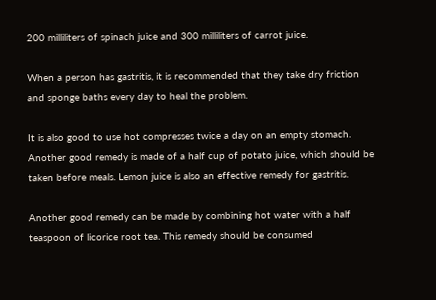200 milliliters of spinach juice and 300 milliliters of carrot juice.

When a person has gastritis, it is recommended that they take dry friction and sponge baths every day to heal the problem.

It is also good to use hot compresses twice a day on an empty stomach. Another good remedy is made of a half cup of potato juice, which should be taken before meals. Lemon juice is also an effective remedy for gastritis.

Another good remedy can be made by combining hot water with a half teaspoon of licorice root tea. This remedy should be consumed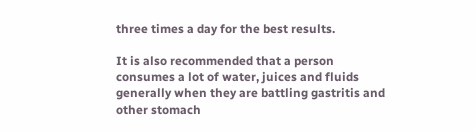three times a day for the best results.

It is also recommended that a person consumes a lot of water, juices and fluids generally when they are battling gastritis and other stomach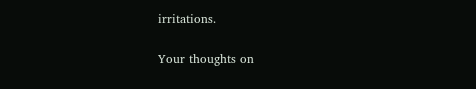irritations.

Your thoughts on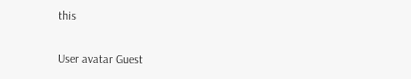this

User avatar Guest